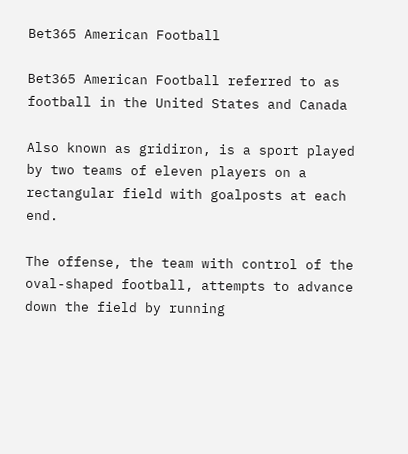Bet365 American Football

Bet365 American Football referred to as football in the United States and Canada

Also known as gridiron, is a sport played by two teams of eleven players on a rectangular field with goalposts at each end.

The offense, the team with control of the oval-shaped football, attempts to advance down the field by running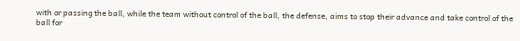with or passing the ball, while the team without control of the ball, the defense, aims to stop their advance and take control of the ball for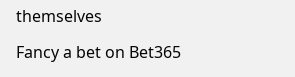themselves

Fancy a bet on Bet365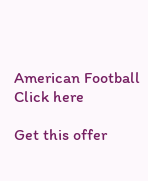American Football Click here

Get this offer